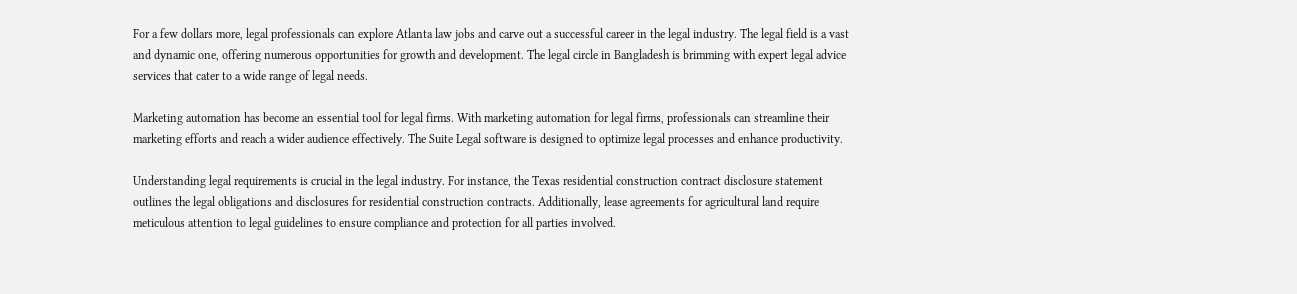For a few dollars more, legal professionals can explore Atlanta law jobs and carve out a successful career in the legal industry. The legal field is a vast and dynamic one, offering numerous opportunities for growth and development. The legal circle in Bangladesh is brimming with expert legal advice services that cater to a wide range of legal needs.

Marketing automation has become an essential tool for legal firms. With marketing automation for legal firms, professionals can streamline their marketing efforts and reach a wider audience effectively. The Suite Legal software is designed to optimize legal processes and enhance productivity.

Understanding legal requirements is crucial in the legal industry. For instance, the Texas residential construction contract disclosure statement outlines the legal obligations and disclosures for residential construction contracts. Additionally, lease agreements for agricultural land require meticulous attention to legal guidelines to ensure compliance and protection for all parties involved.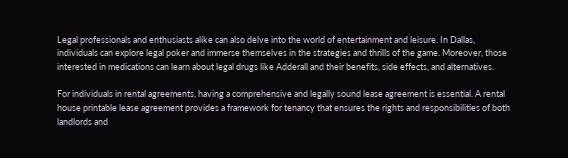Legal professionals and enthusiasts alike can also delve into the world of entertainment and leisure. In Dallas, individuals can explore legal poker and immerse themselves in the strategies and thrills of the game. Moreover, those interested in medications can learn about legal drugs like Adderall and their benefits, side effects, and alternatives.

For individuals in rental agreements, having a comprehensive and legally sound lease agreement is essential. A rental house printable lease agreement provides a framework for tenancy that ensures the rights and responsibilities of both landlords and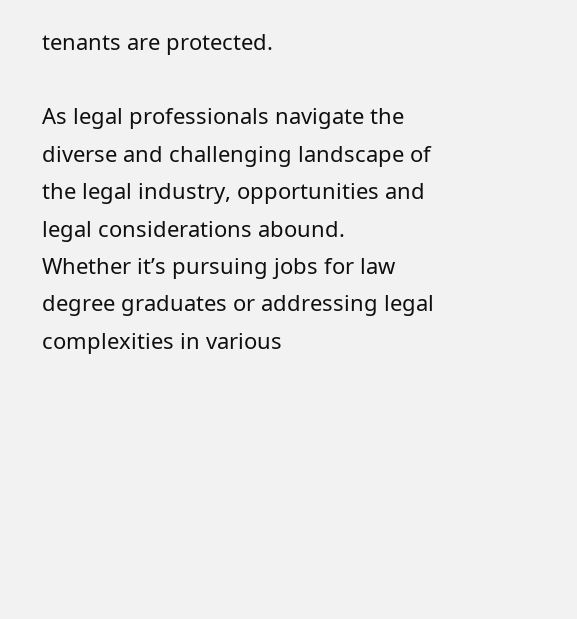tenants are protected.

As legal professionals navigate the diverse and challenging landscape of the legal industry, opportunities and legal considerations abound. Whether it’s pursuing jobs for law degree graduates or addressing legal complexities in various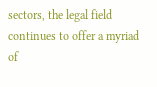sectors, the legal field continues to offer a myriad of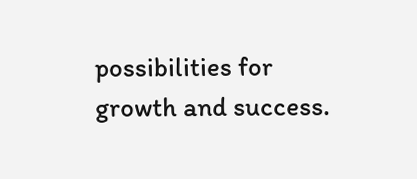possibilities for growth and success.